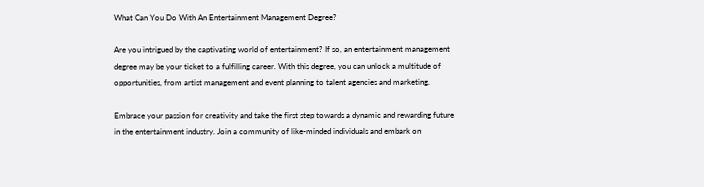What Can You Do With An Entertainment Management Degree?

Are you intrigued by the captivating world of entertainment? If so, an entertainment management degree may be your ticket to a fulfilling career. With this degree, you can unlock a multitude of opportunities, from artist management and event planning to talent agencies and marketing.

Embrace your passion for creativity and take the first step towards a dynamic and rewarding future in the entertainment industry. Join a community of like-minded individuals and embark on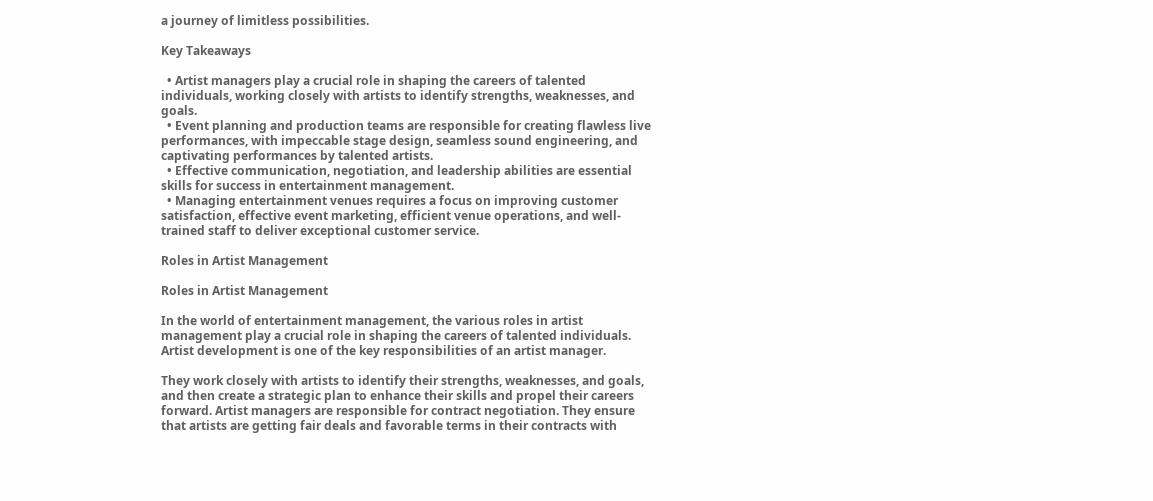a journey of limitless possibilities.

Key Takeaways

  • Artist managers play a crucial role in shaping the careers of talented individuals, working closely with artists to identify strengths, weaknesses, and goals.
  • Event planning and production teams are responsible for creating flawless live performances, with impeccable stage design, seamless sound engineering, and captivating performances by talented artists.
  • Effective communication, negotiation, and leadership abilities are essential skills for success in entertainment management.
  • Managing entertainment venues requires a focus on improving customer satisfaction, effective event marketing, efficient venue operations, and well-trained staff to deliver exceptional customer service.

Roles in Artist Management

Roles in Artist Management

In the world of entertainment management, the various roles in artist management play a crucial role in shaping the careers of talented individuals. Artist development is one of the key responsibilities of an artist manager.

They work closely with artists to identify their strengths, weaknesses, and goals, and then create a strategic plan to enhance their skills and propel their careers forward. Artist managers are responsible for contract negotiation. They ensure that artists are getting fair deals and favorable terms in their contracts with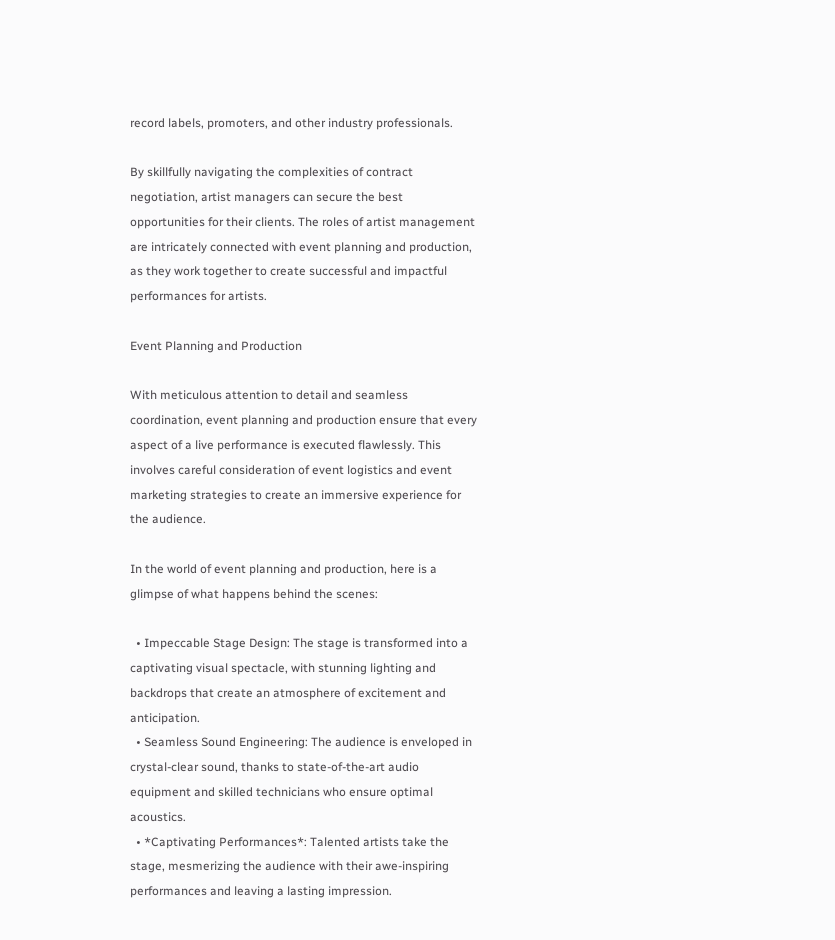record labels, promoters, and other industry professionals.

By skillfully navigating the complexities of contract negotiation, artist managers can secure the best opportunities for their clients. The roles of artist management are intricately connected with event planning and production, as they work together to create successful and impactful performances for artists.

Event Planning and Production

With meticulous attention to detail and seamless coordination, event planning and production ensure that every aspect of a live performance is executed flawlessly. This involves careful consideration of event logistics and event marketing strategies to create an immersive experience for the audience.

In the world of event planning and production, here is a glimpse of what happens behind the scenes:

  • Impeccable Stage Design: The stage is transformed into a captivating visual spectacle, with stunning lighting and backdrops that create an atmosphere of excitement and anticipation.
  • Seamless Sound Engineering: The audience is enveloped in crystal-clear sound, thanks to state-of-the-art audio equipment and skilled technicians who ensure optimal acoustics.
  • *Captivating Performances*: Talented artists take the stage, mesmerizing the audience with their awe-inspiring performances and leaving a lasting impression.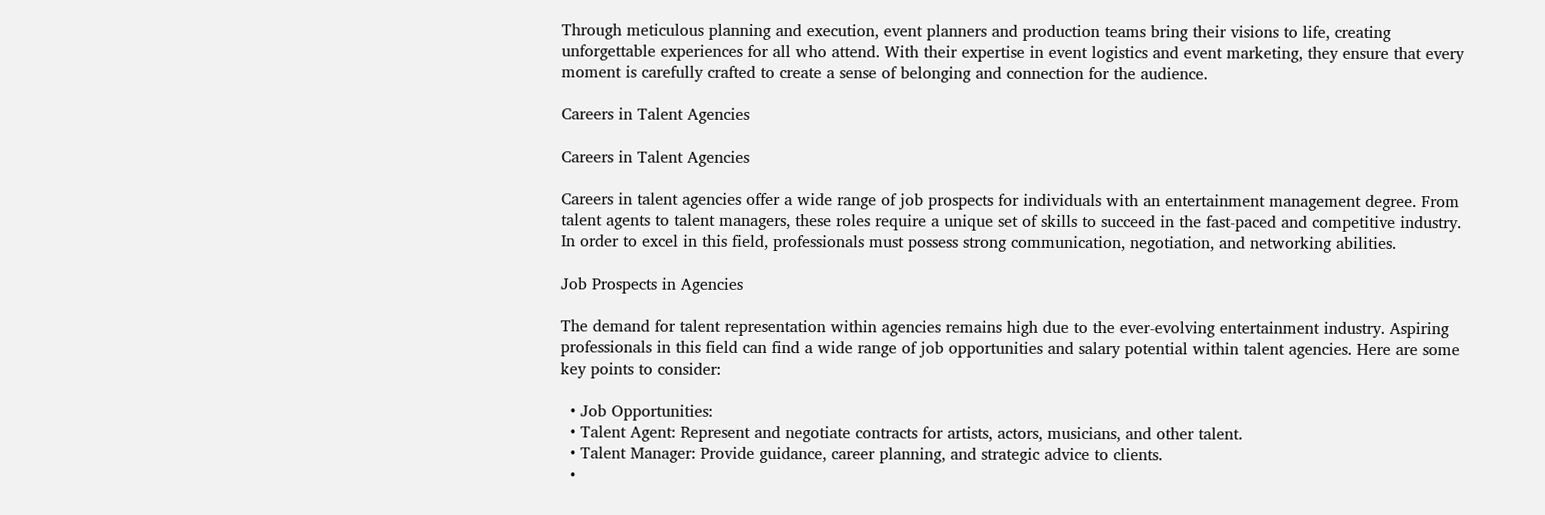Through meticulous planning and execution, event planners and production teams bring their visions to life, creating unforgettable experiences for all who attend. With their expertise in event logistics and event marketing, they ensure that every moment is carefully crafted to create a sense of belonging and connection for the audience.

Careers in Talent Agencies

Careers in Talent Agencies

Careers in talent agencies offer a wide range of job prospects for individuals with an entertainment management degree. From talent agents to talent managers, these roles require a unique set of skills to succeed in the fast-paced and competitive industry. In order to excel in this field, professionals must possess strong communication, negotiation, and networking abilities.

Job Prospects in Agencies

The demand for talent representation within agencies remains high due to the ever-evolving entertainment industry. Aspiring professionals in this field can find a wide range of job opportunities and salary potential within talent agencies. Here are some key points to consider:

  • Job Opportunities:
  • Talent Agent: Represent and negotiate contracts for artists, actors, musicians, and other talent.
  • Talent Manager: Provide guidance, career planning, and strategic advice to clients.
  •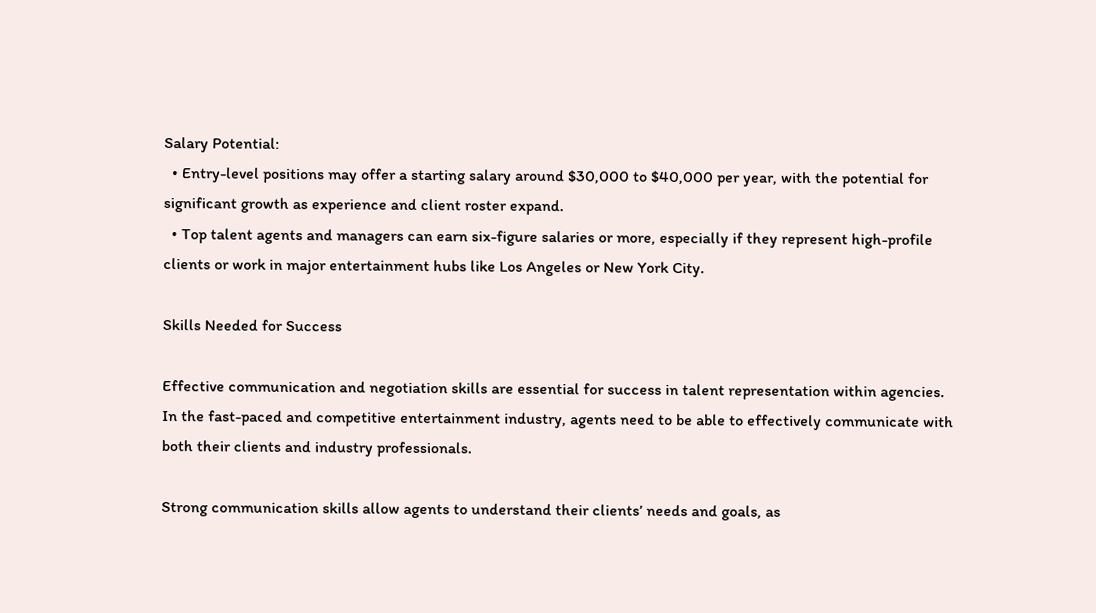Salary Potential:
  • Entry-level positions may offer a starting salary around $30,000 to $40,000 per year, with the potential for significant growth as experience and client roster expand.
  • Top talent agents and managers can earn six-figure salaries or more, especially if they represent high-profile clients or work in major entertainment hubs like Los Angeles or New York City.

Skills Needed for Success

Effective communication and negotiation skills are essential for success in talent representation within agencies. In the fast-paced and competitive entertainment industry, agents need to be able to effectively communicate with both their clients and industry professionals.

Strong communication skills allow agents to understand their clients’ needs and goals, as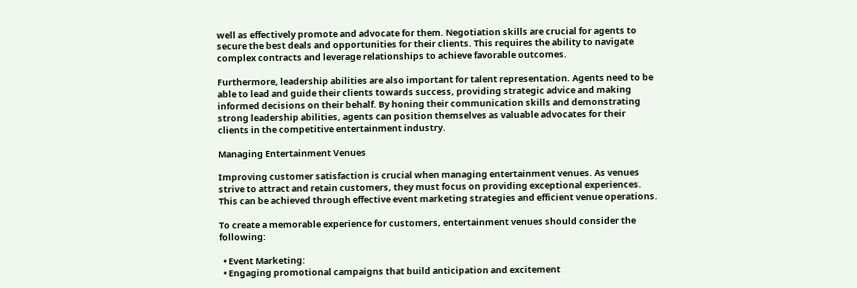well as effectively promote and advocate for them. Negotiation skills are crucial for agents to secure the best deals and opportunities for their clients. This requires the ability to navigate complex contracts and leverage relationships to achieve favorable outcomes.

Furthermore, leadership abilities are also important for talent representation. Agents need to be able to lead and guide their clients towards success, providing strategic advice and making informed decisions on their behalf. By honing their communication skills and demonstrating strong leadership abilities, agents can position themselves as valuable advocates for their clients in the competitive entertainment industry.

Managing Entertainment Venues

Improving customer satisfaction is crucial when managing entertainment venues. As venues strive to attract and retain customers, they must focus on providing exceptional experiences. This can be achieved through effective event marketing strategies and efficient venue operations.

To create a memorable experience for customers, entertainment venues should consider the following:

  • Event Marketing:
  • Engaging promotional campaigns that build anticipation and excitement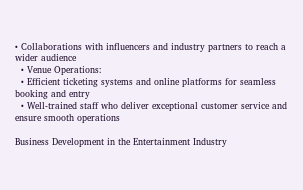• Collaborations with influencers and industry partners to reach a wider audience
  • Venue Operations:
  • Efficient ticketing systems and online platforms for seamless booking and entry
  • Well-trained staff who deliver exceptional customer service and ensure smooth operations

Business Development in the Entertainment Industry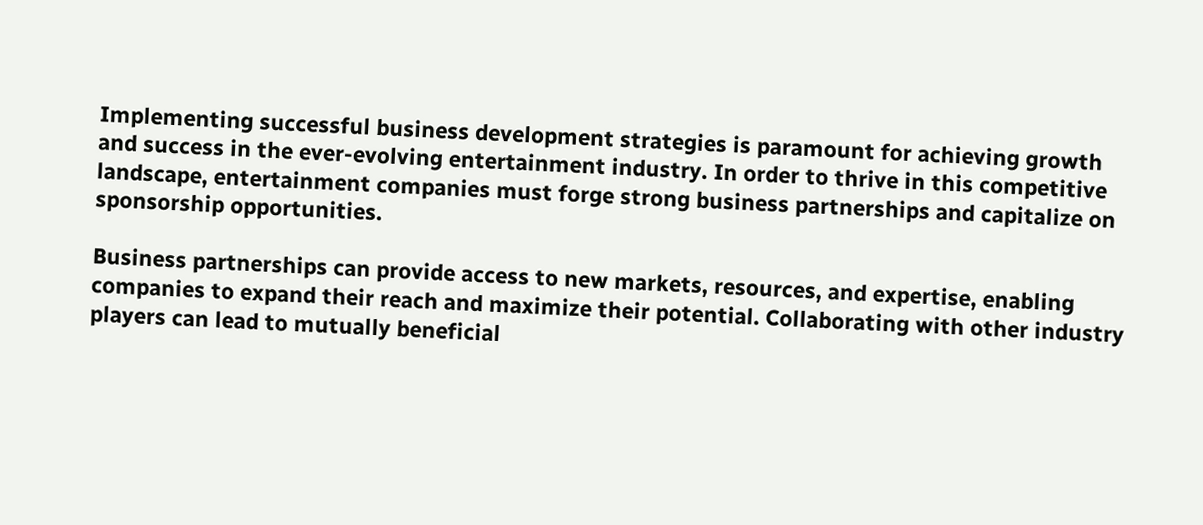Implementing successful business development strategies is paramount for achieving growth and success in the ever-evolving entertainment industry. In order to thrive in this competitive landscape, entertainment companies must forge strong business partnerships and capitalize on sponsorship opportunities.

Business partnerships can provide access to new markets, resources, and expertise, enabling companies to expand their reach and maximize their potential. Collaborating with other industry players can lead to mutually beneficial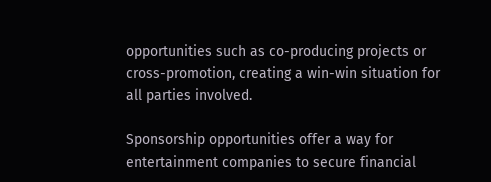opportunities such as co-producing projects or cross-promotion, creating a win-win situation for all parties involved.

Sponsorship opportunities offer a way for entertainment companies to secure financial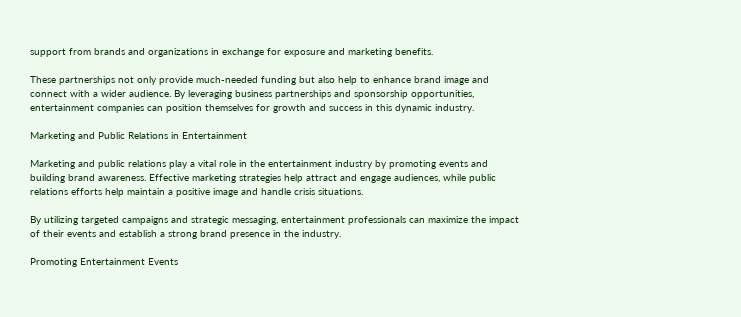support from brands and organizations in exchange for exposure and marketing benefits.

These partnerships not only provide much-needed funding but also help to enhance brand image and connect with a wider audience. By leveraging business partnerships and sponsorship opportunities, entertainment companies can position themselves for growth and success in this dynamic industry.

Marketing and Public Relations in Entertainment

Marketing and public relations play a vital role in the entertainment industry by promoting events and building brand awareness. Effective marketing strategies help attract and engage audiences, while public relations efforts help maintain a positive image and handle crisis situations.

By utilizing targeted campaigns and strategic messaging, entertainment professionals can maximize the impact of their events and establish a strong brand presence in the industry.

Promoting Entertainment Events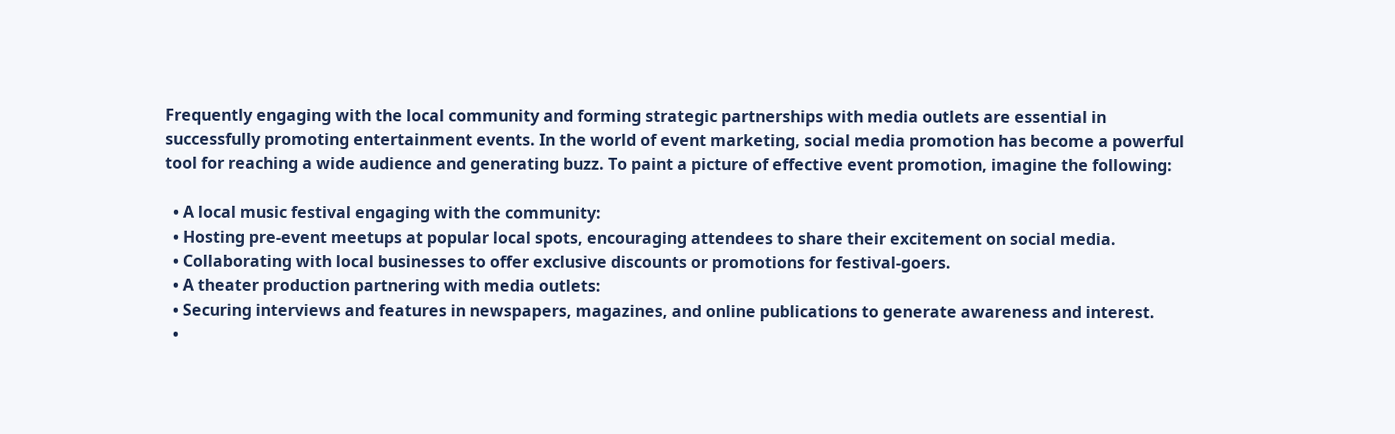Frequently engaging with the local community and forming strategic partnerships with media outlets are essential in successfully promoting entertainment events. In the world of event marketing, social media promotion has become a powerful tool for reaching a wide audience and generating buzz. To paint a picture of effective event promotion, imagine the following:

  • A local music festival engaging with the community:
  • Hosting pre-event meetups at popular local spots, encouraging attendees to share their excitement on social media.
  • Collaborating with local businesses to offer exclusive discounts or promotions for festival-goers.
  • A theater production partnering with media outlets:
  • Securing interviews and features in newspapers, magazines, and online publications to generate awareness and interest.
  •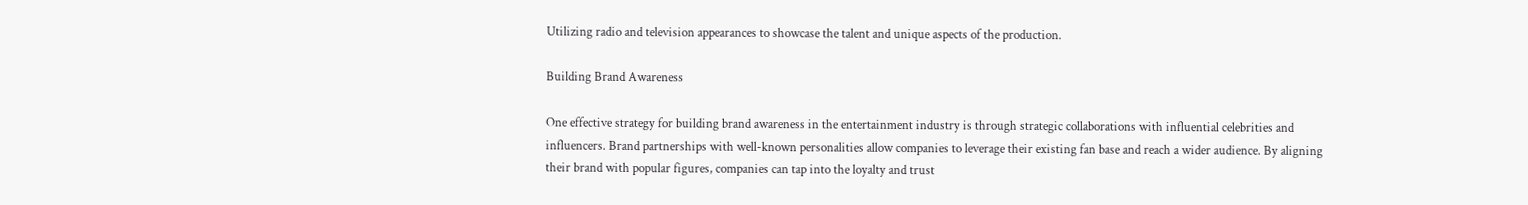Utilizing radio and television appearances to showcase the talent and unique aspects of the production.

Building Brand Awareness

One effective strategy for building brand awareness in the entertainment industry is through strategic collaborations with influential celebrities and influencers. Brand partnerships with well-known personalities allow companies to leverage their existing fan base and reach a wider audience. By aligning their brand with popular figures, companies can tap into the loyalty and trust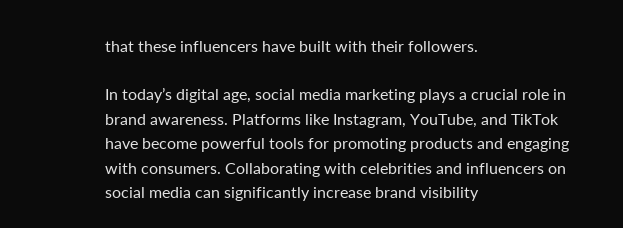that these influencers have built with their followers.

In today’s digital age, social media marketing plays a crucial role in brand awareness. Platforms like Instagram, YouTube, and TikTok have become powerful tools for promoting products and engaging with consumers. Collaborating with celebrities and influencers on social media can significantly increase brand visibility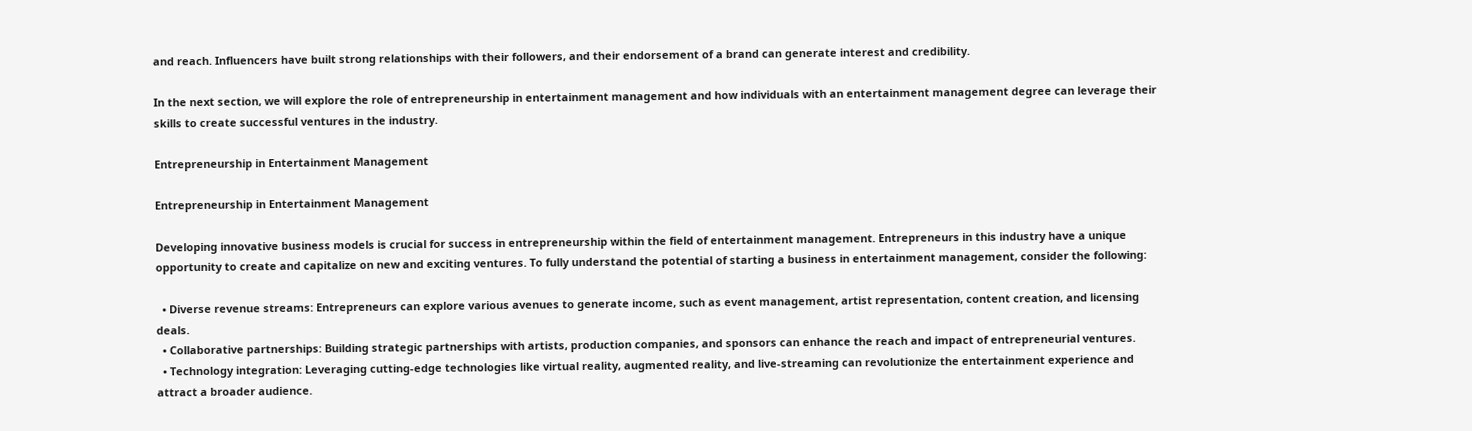and reach. Influencers have built strong relationships with their followers, and their endorsement of a brand can generate interest and credibility.

In the next section, we will explore the role of entrepreneurship in entertainment management and how individuals with an entertainment management degree can leverage their skills to create successful ventures in the industry.

Entrepreneurship in Entertainment Management

Entrepreneurship in Entertainment Management

Developing innovative business models is crucial for success in entrepreneurship within the field of entertainment management. Entrepreneurs in this industry have a unique opportunity to create and capitalize on new and exciting ventures. To fully understand the potential of starting a business in entertainment management, consider the following:

  • Diverse revenue streams: Entrepreneurs can explore various avenues to generate income, such as event management, artist representation, content creation, and licensing deals.
  • Collaborative partnerships: Building strategic partnerships with artists, production companies, and sponsors can enhance the reach and impact of entrepreneurial ventures.
  • Technology integration: Leveraging cutting-edge technologies like virtual reality, augmented reality, and live-streaming can revolutionize the entertainment experience and attract a broader audience.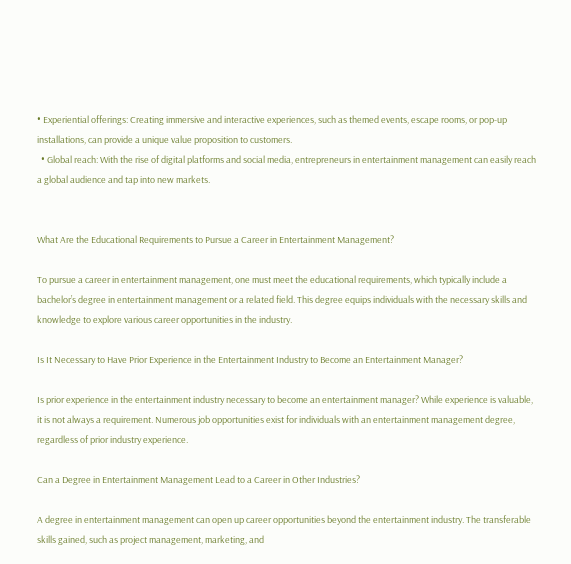• Experiential offerings: Creating immersive and interactive experiences, such as themed events, escape rooms, or pop-up installations, can provide a unique value proposition to customers.
  • Global reach: With the rise of digital platforms and social media, entrepreneurs in entertainment management can easily reach a global audience and tap into new markets.


What Are the Educational Requirements to Pursue a Career in Entertainment Management?

To pursue a career in entertainment management, one must meet the educational requirements, which typically include a bachelor’s degree in entertainment management or a related field. This degree equips individuals with the necessary skills and knowledge to explore various career opportunities in the industry.

Is It Necessary to Have Prior Experience in the Entertainment Industry to Become an Entertainment Manager?

Is prior experience in the entertainment industry necessary to become an entertainment manager? While experience is valuable, it is not always a requirement. Numerous job opportunities exist for individuals with an entertainment management degree, regardless of prior industry experience.

Can a Degree in Entertainment Management Lead to a Career in Other Industries?

A degree in entertainment management can open up career opportunities beyond the entertainment industry. The transferable skills gained, such as project management, marketing, and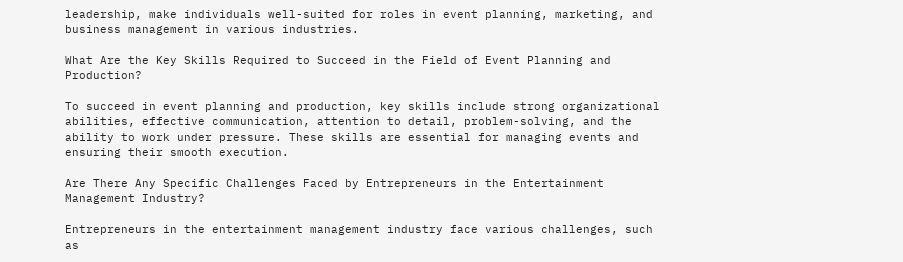leadership, make individuals well-suited for roles in event planning, marketing, and business management in various industries.

What Are the Key Skills Required to Succeed in the Field of Event Planning and Production?

To succeed in event planning and production, key skills include strong organizational abilities, effective communication, attention to detail, problem-solving, and the ability to work under pressure. These skills are essential for managing events and ensuring their smooth execution.

Are There Any Specific Challenges Faced by Entrepreneurs in the Entertainment Management Industry?

Entrepreneurs in the entertainment management industry face various challenges, such as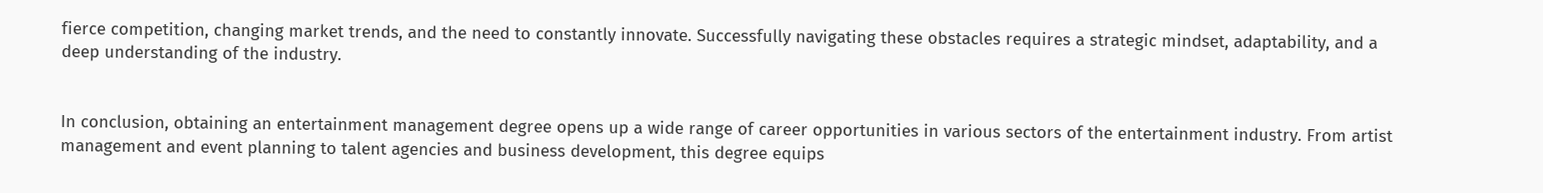fierce competition, changing market trends, and the need to constantly innovate. Successfully navigating these obstacles requires a strategic mindset, adaptability, and a deep understanding of the industry.


In conclusion, obtaining an entertainment management degree opens up a wide range of career opportunities in various sectors of the entertainment industry. From artist management and event planning to talent agencies and business development, this degree equips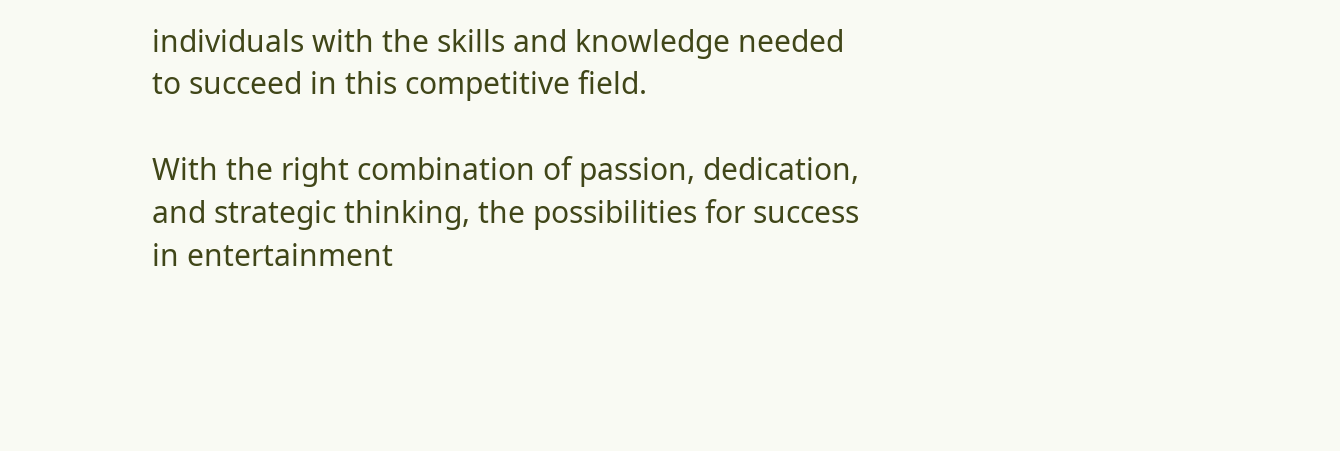individuals with the skills and knowledge needed to succeed in this competitive field.

With the right combination of passion, dedication, and strategic thinking, the possibilities for success in entertainment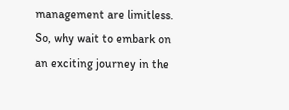management are limitless. So, why wait to embark on an exciting journey in the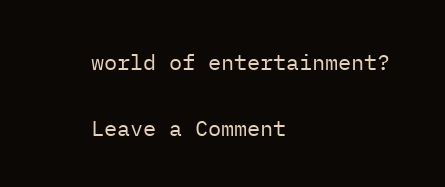world of entertainment?

Leave a Comment